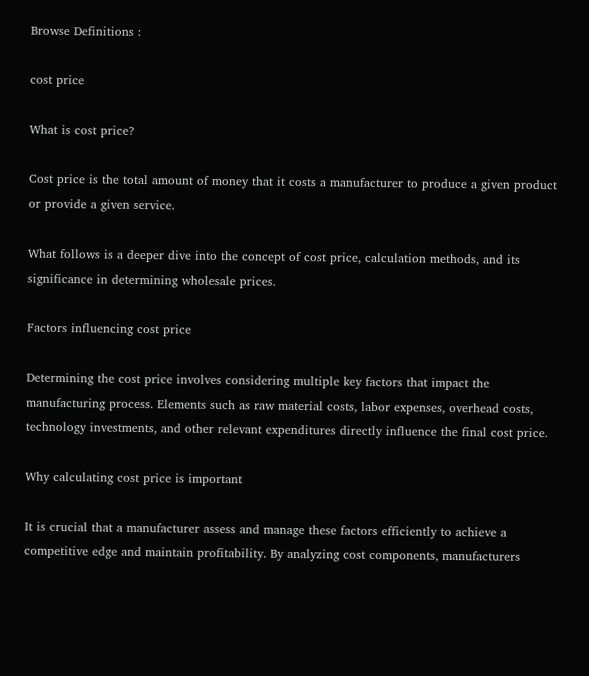Browse Definitions :

cost price

What is cost price?

Cost price is the total amount of money that it costs a manufacturer to produce a given product or provide a given service.

What follows is a deeper dive into the concept of cost price, calculation methods, and its significance in determining wholesale prices.

Factors influencing cost price

Determining the cost price involves considering multiple key factors that impact the manufacturing process. Elements such as raw material costs, labor expenses, overhead costs, technology investments, and other relevant expenditures directly influence the final cost price.

Why calculating cost price is important

It is crucial that a manufacturer assess and manage these factors efficiently to achieve a competitive edge and maintain profitability. By analyzing cost components, manufacturers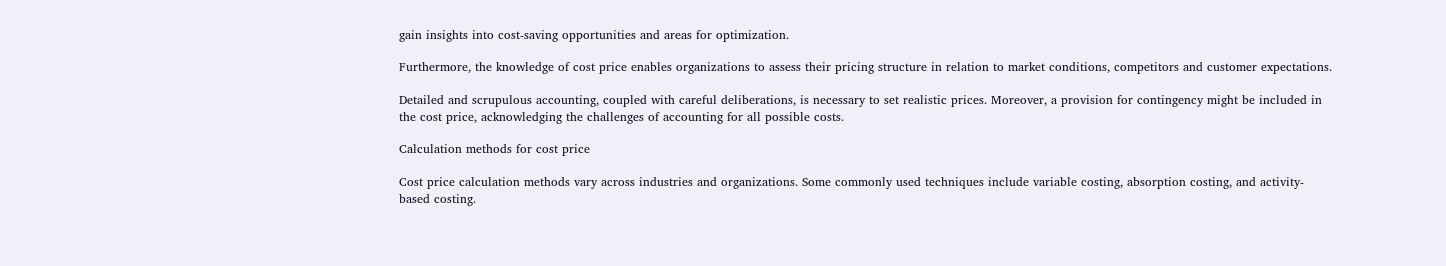gain insights into cost-saving opportunities and areas for optimization.

Furthermore, the knowledge of cost price enables organizations to assess their pricing structure in relation to market conditions, competitors and customer expectations.

Detailed and scrupulous accounting, coupled with careful deliberations, is necessary to set realistic prices. Moreover, a provision for contingency might be included in the cost price, acknowledging the challenges of accounting for all possible costs.

Calculation methods for cost price

Cost price calculation methods vary across industries and organizations. Some commonly used techniques include variable costing, absorption costing, and activity-based costing.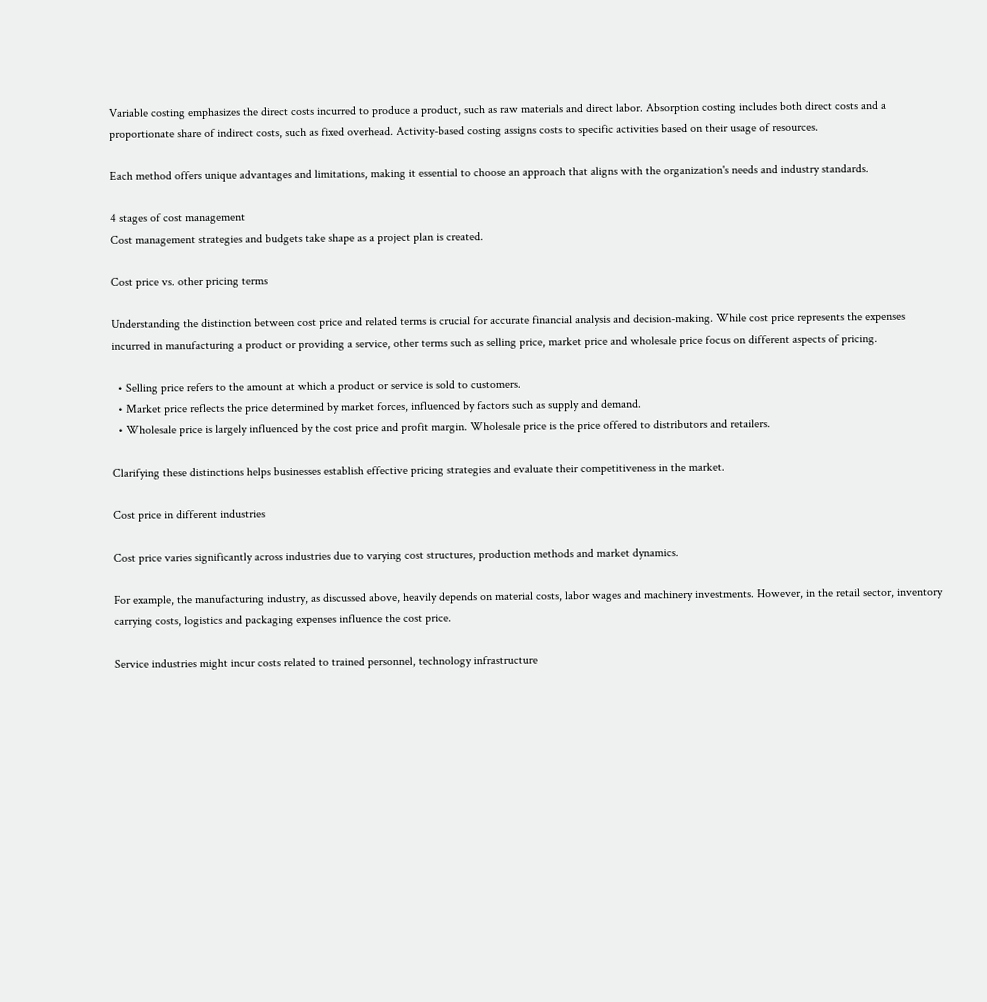Variable costing emphasizes the direct costs incurred to produce a product, such as raw materials and direct labor. Absorption costing includes both direct costs and a proportionate share of indirect costs, such as fixed overhead. Activity-based costing assigns costs to specific activities based on their usage of resources.

Each method offers unique advantages and limitations, making it essential to choose an approach that aligns with the organization's needs and industry standards.

4 stages of cost management
Cost management strategies and budgets take shape as a project plan is created.

Cost price vs. other pricing terms

Understanding the distinction between cost price and related terms is crucial for accurate financial analysis and decision-making. While cost price represents the expenses incurred in manufacturing a product or providing a service, other terms such as selling price, market price and wholesale price focus on different aspects of pricing.

  • Selling price refers to the amount at which a product or service is sold to customers.
  • Market price reflects the price determined by market forces, influenced by factors such as supply and demand.
  • Wholesale price is largely influenced by the cost price and profit margin. Wholesale price is the price offered to distributors and retailers.

Clarifying these distinctions helps businesses establish effective pricing strategies and evaluate their competitiveness in the market.

Cost price in different industries

Cost price varies significantly across industries due to varying cost structures, production methods and market dynamics.

For example, the manufacturing industry, as discussed above, heavily depends on material costs, labor wages and machinery investments. However, in the retail sector, inventory carrying costs, logistics and packaging expenses influence the cost price.

Service industries might incur costs related to trained personnel, technology infrastructure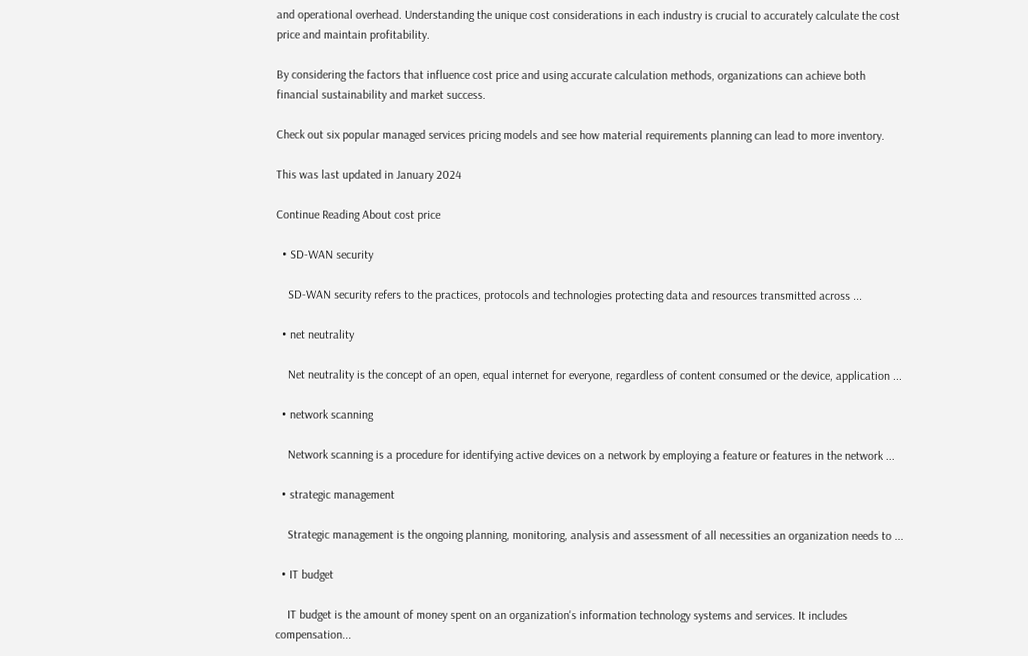and operational overhead. Understanding the unique cost considerations in each industry is crucial to accurately calculate the cost price and maintain profitability.

By considering the factors that influence cost price and using accurate calculation methods, organizations can achieve both financial sustainability and market success.

Check out six popular managed services pricing models and see how material requirements planning can lead to more inventory.

This was last updated in January 2024

Continue Reading About cost price

  • SD-WAN security

    SD-WAN security refers to the practices, protocols and technologies protecting data and resources transmitted across ...

  • net neutrality

    Net neutrality is the concept of an open, equal internet for everyone, regardless of content consumed or the device, application ...

  • network scanning

    Network scanning is a procedure for identifying active devices on a network by employing a feature or features in the network ...

  • strategic management

    Strategic management is the ongoing planning, monitoring, analysis and assessment of all necessities an organization needs to ...

  • IT budget

    IT budget is the amount of money spent on an organization's information technology systems and services. It includes compensation...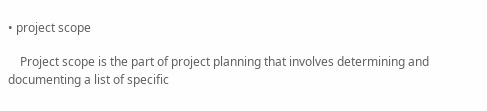• project scope

    Project scope is the part of project planning that involves determining and documenting a list of specific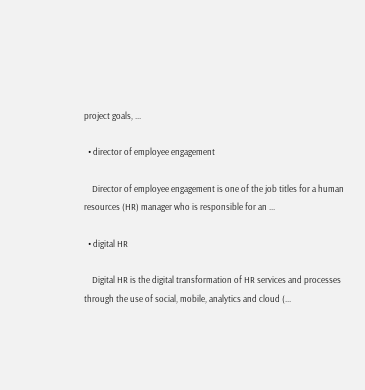project goals, ...

  • director of employee engagement

    Director of employee engagement is one of the job titles for a human resources (HR) manager who is responsible for an ...

  • digital HR

    Digital HR is the digital transformation of HR services and processes through the use of social, mobile, analytics and cloud (...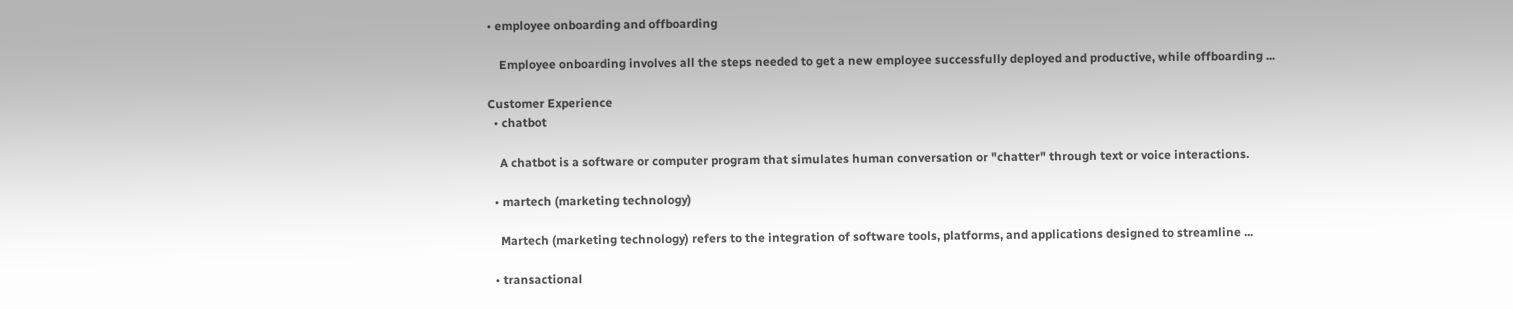• employee onboarding and offboarding

    Employee onboarding involves all the steps needed to get a new employee successfully deployed and productive, while offboarding ...

Customer Experience
  • chatbot

    A chatbot is a software or computer program that simulates human conversation or "chatter" through text or voice interactions.

  • martech (marketing technology)

    Martech (marketing technology) refers to the integration of software tools, platforms, and applications designed to streamline ...

  • transactional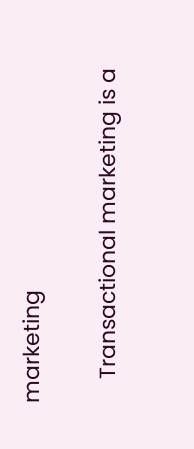marketing

    Transactional marketing is a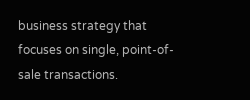business strategy that focuses on single, point-of-sale transactions.